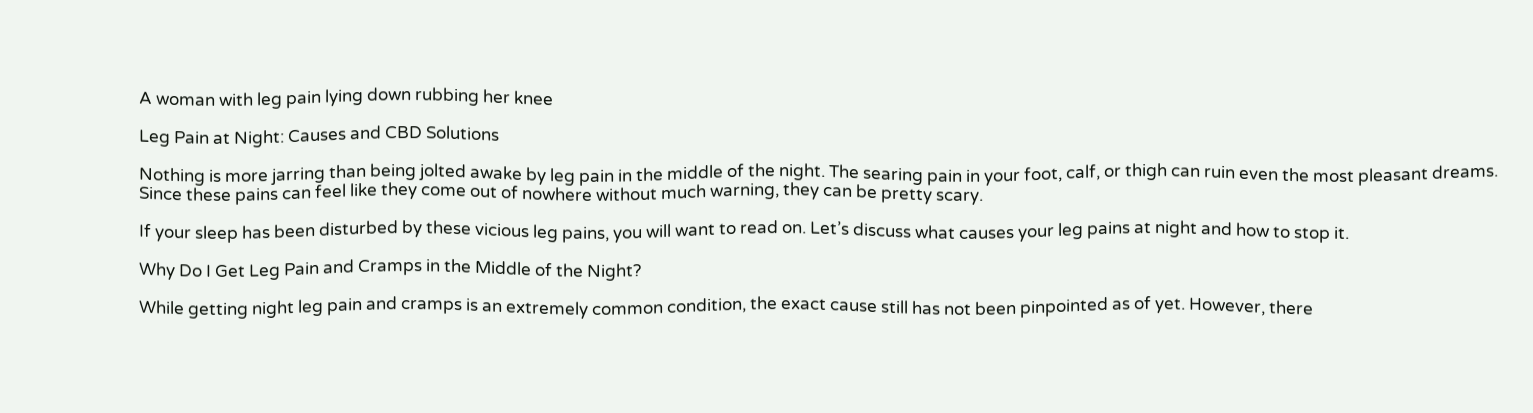A woman with leg pain lying down rubbing her knee

Leg Pain at Night: Causes and CBD Solutions

Nothing is more jarring than being jolted awake by leg pain in the middle of the night. The searing pain in your foot, calf, or thigh can ruin even the most pleasant dreams. Since these pains can feel like they come out of nowhere without much warning, they can be pretty scary.

If your sleep has been disturbed by these vicious leg pains, you will want to read on. Let’s discuss what causes your leg pains at night and how to stop it.

Why Do I Get Leg Pain and Cramps in the Middle of the Night?

While getting night leg pain and cramps is an extremely common condition, the exact cause still has not been pinpointed as of yet. However, there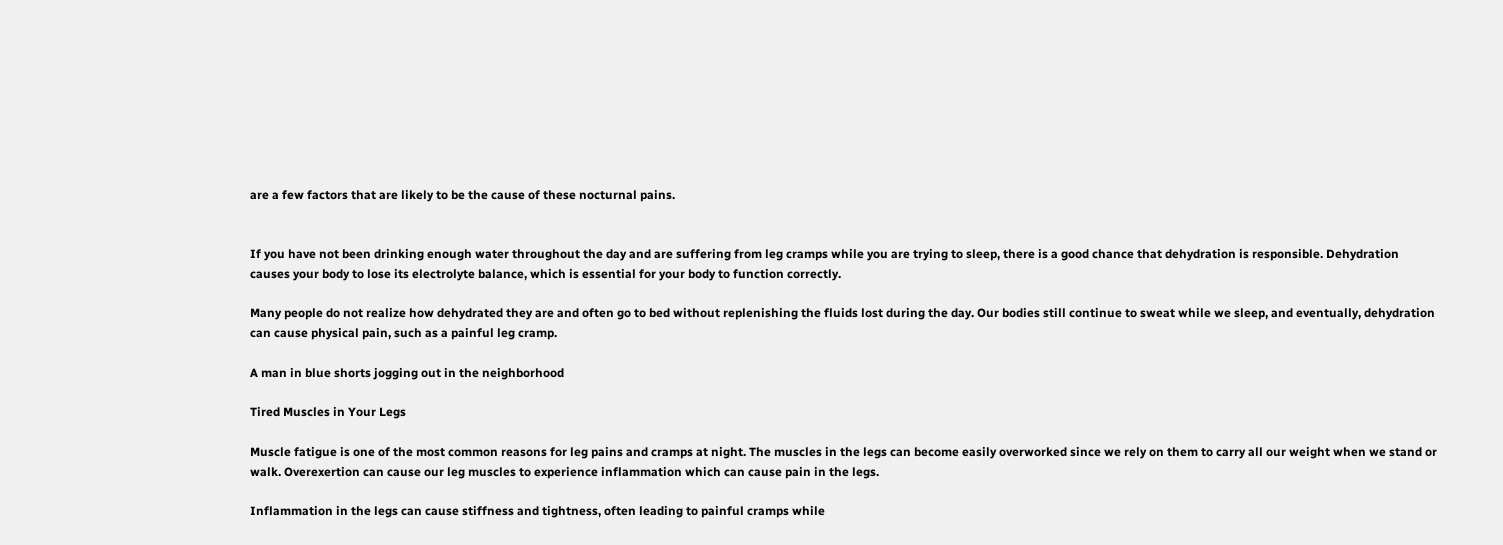are a few factors that are likely to be the cause of these nocturnal pains.


If you have not been drinking enough water throughout the day and are suffering from leg cramps while you are trying to sleep, there is a good chance that dehydration is responsible. Dehydration causes your body to lose its electrolyte balance, which is essential for your body to function correctly.

Many people do not realize how dehydrated they are and often go to bed without replenishing the fluids lost during the day. Our bodies still continue to sweat while we sleep, and eventually, dehydration can cause physical pain, such as a painful leg cramp.

A man in blue shorts jogging out in the neighborhood

Tired Muscles in Your Legs

Muscle fatigue is one of the most common reasons for leg pains and cramps at night. The muscles in the legs can become easily overworked since we rely on them to carry all our weight when we stand or walk. Overexertion can cause our leg muscles to experience inflammation which can cause pain in the legs.

Inflammation in the legs can cause stiffness and tightness, often leading to painful cramps while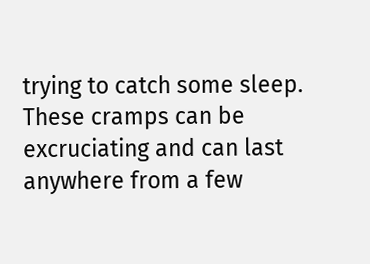trying to catch some sleep. These cramps can be excruciating and can last anywhere from a few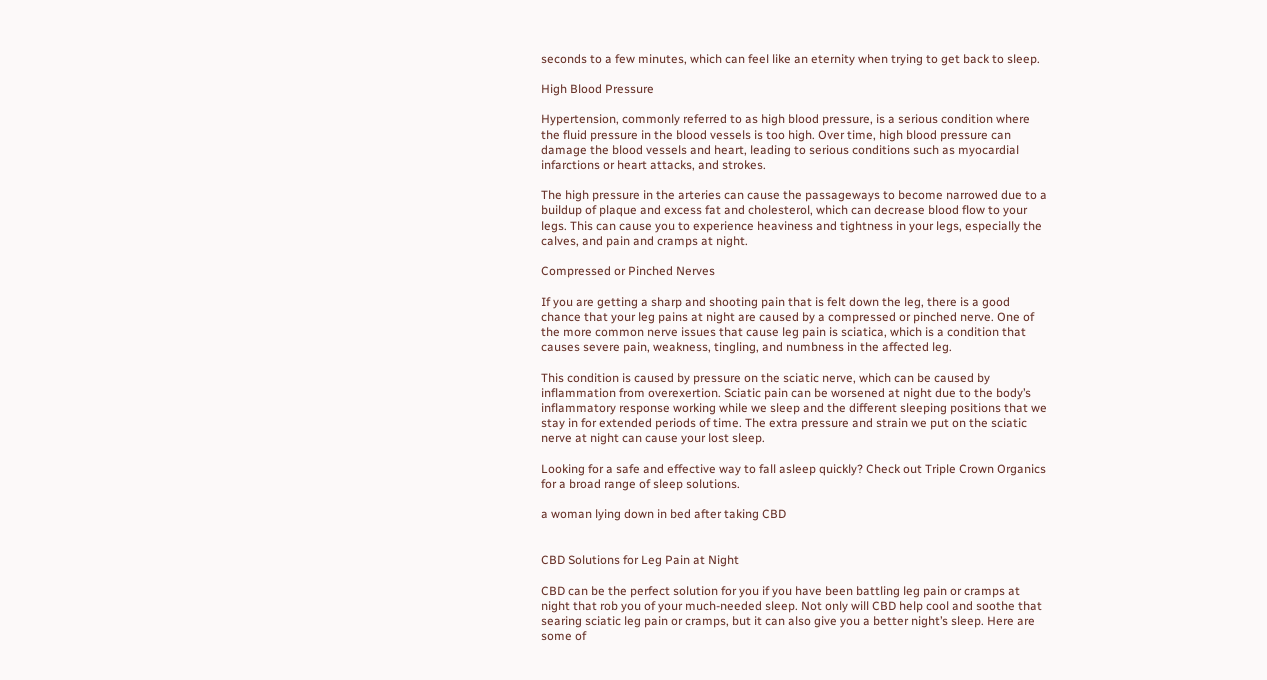seconds to a few minutes, which can feel like an eternity when trying to get back to sleep.

High Blood Pressure

Hypertension, commonly referred to as high blood pressure, is a serious condition where the fluid pressure in the blood vessels is too high. Over time, high blood pressure can damage the blood vessels and heart, leading to serious conditions such as myocardial infarctions or heart attacks, and strokes.

The high pressure in the arteries can cause the passageways to become narrowed due to a buildup of plaque and excess fat and cholesterol, which can decrease blood flow to your legs. This can cause you to experience heaviness and tightness in your legs, especially the calves, and pain and cramps at night.

Compressed or Pinched Nerves

If you are getting a sharp and shooting pain that is felt down the leg, there is a good chance that your leg pains at night are caused by a compressed or pinched nerve. One of the more common nerve issues that cause leg pain is sciatica, which is a condition that causes severe pain, weakness, tingling, and numbness in the affected leg.

This condition is caused by pressure on the sciatic nerve, which can be caused by inflammation from overexertion. Sciatic pain can be worsened at night due to the body’s inflammatory response working while we sleep and the different sleeping positions that we stay in for extended periods of time. The extra pressure and strain we put on the sciatic nerve at night can cause your lost sleep.

Looking for a safe and effective way to fall asleep quickly? Check out Triple Crown Organics for a broad range of sleep solutions.

a woman lying down in bed after taking CBD


CBD Solutions for Leg Pain at Night

CBD can be the perfect solution for you if you have been battling leg pain or cramps at night that rob you of your much-needed sleep. Not only will CBD help cool and soothe that searing sciatic leg pain or cramps, but it can also give you a better night’s sleep. Here are some of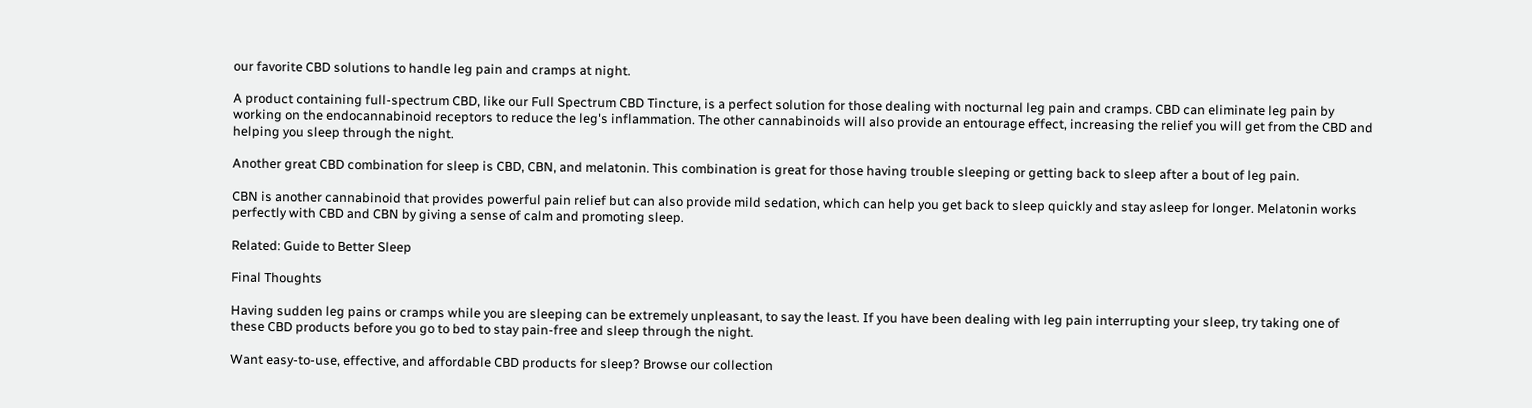our favorite CBD solutions to handle leg pain and cramps at night.

A product containing full-spectrum CBD, like our Full Spectrum CBD Tincture, is a perfect solution for those dealing with nocturnal leg pain and cramps. CBD can eliminate leg pain by working on the endocannabinoid receptors to reduce the leg's inflammation. The other cannabinoids will also provide an entourage effect, increasing the relief you will get from the CBD and helping you sleep through the night.

Another great CBD combination for sleep is CBD, CBN, and melatonin. This combination is great for those having trouble sleeping or getting back to sleep after a bout of leg pain.

CBN is another cannabinoid that provides powerful pain relief but can also provide mild sedation, which can help you get back to sleep quickly and stay asleep for longer. Melatonin works perfectly with CBD and CBN by giving a sense of calm and promoting sleep.

Related: Guide to Better Sleep

Final Thoughts

Having sudden leg pains or cramps while you are sleeping can be extremely unpleasant, to say the least. If you have been dealing with leg pain interrupting your sleep, try taking one of these CBD products before you go to bed to stay pain-free and sleep through the night.

Want easy-to-use, effective, and affordable CBD products for sleep? Browse our collection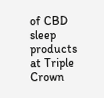of CBD sleep products at Triple Crown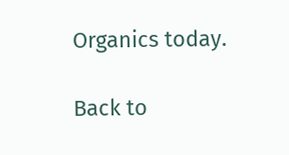Organics today.

Back to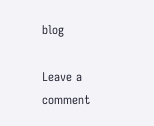blog

Leave a comment